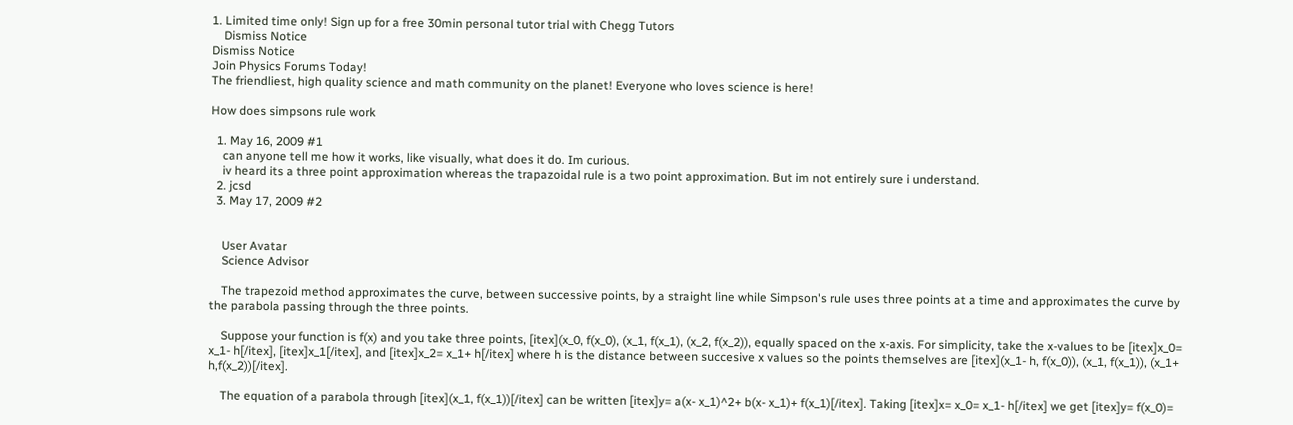1. Limited time only! Sign up for a free 30min personal tutor trial with Chegg Tutors
    Dismiss Notice
Dismiss Notice
Join Physics Forums Today!
The friendliest, high quality science and math community on the planet! Everyone who loves science is here!

How does simpsons rule work

  1. May 16, 2009 #1
    can anyone tell me how it works, like visually, what does it do. Im curious.
    iv heard its a three point approximation whereas the trapazoidal rule is a two point approximation. But im not entirely sure i understand.
  2. jcsd
  3. May 17, 2009 #2


    User Avatar
    Science Advisor

    The trapezoid method approximates the curve, between successive points, by a straight line while Simpson's rule uses three points at a time and approximates the curve by the parabola passing through the three points.

    Suppose your function is f(x) and you take three points, [itex](x_0, f(x_0), (x_1, f(x_1), (x_2, f(x_2)), equally spaced on the x-axis. For simplicity, take the x-values to be [itex]x_0= x_1- h[/itex], [itex]x_1[/itex], and [itex]x_2= x_1+ h[/itex] where h is the distance between succesive x values so the points themselves are [itex](x_1- h, f(x_0)), (x_1, f(x_1)), (x_1+ h,f(x_2))[/itex].

    The equation of a parabola through [itex](x_1, f(x_1))[/itex] can be written [itex]y= a(x- x_1)^2+ b(x- x_1)+ f(x_1)[/itex]. Taking [itex]x= x_0= x_1- h[/itex] we get [itex]y= f(x_0)=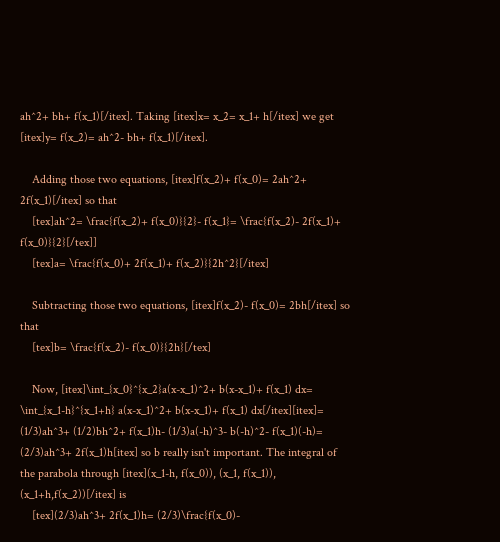ah^2+ bh+ f(x_1)[/itex]. Taking [itex]x= x_2= x_1+ h[/itex] we get [itex]y= f(x_2)= ah^2- bh+ f(x_1)[/itex].

    Adding those two equations, [itex]f(x_2)+ f(x_0)= 2ah^2+ 2f(x_1)[/itex] so that
    [tex]ah^2= \frac{f(x_2)+ f(x_0)}{2}- f(x_1}= \frac{f(x_2)- 2f(x_1)+ f(x_0)}{2}[/tex]]
    [tex]a= \frac{f(x_0)+ 2f(x_1)+ f(x_2)}{2h^2}[/itex]

    Subtracting those two equations, [itex]f(x_2)- f(x_0)= 2bh[/itex] so that
    [tex]b= \frac{f(x_2)- f(x_0)}{2h}[/tex]

    Now, [itex]\int_{x_0}^{x_2}a(x-x_1)^2+ b(x-x_1)+ f(x_1) dx= \int_{x_1-h}^{x_1+h} a(x-x_1)^2+ b(x-x_1)+ f(x_1) dx[/itex][itex]= (1/3)ah^3+ (1/2)bh^2+ f(x_1)h- (1/3)a(-h)^3- b(-h)^2- f(x_1)(-h)= (2/3)ah^3+ 2f(x_1)h[itex] so b really isn't important. The integral of the parabola through [itex](x_1-h, f(x_0)), (x_1, f(x_1)), (x_1+h,f(x_2))[/itex] is
    [tex](2/3)ah^3+ 2f(x_1)h= (2/3)\frac{f(x_0)-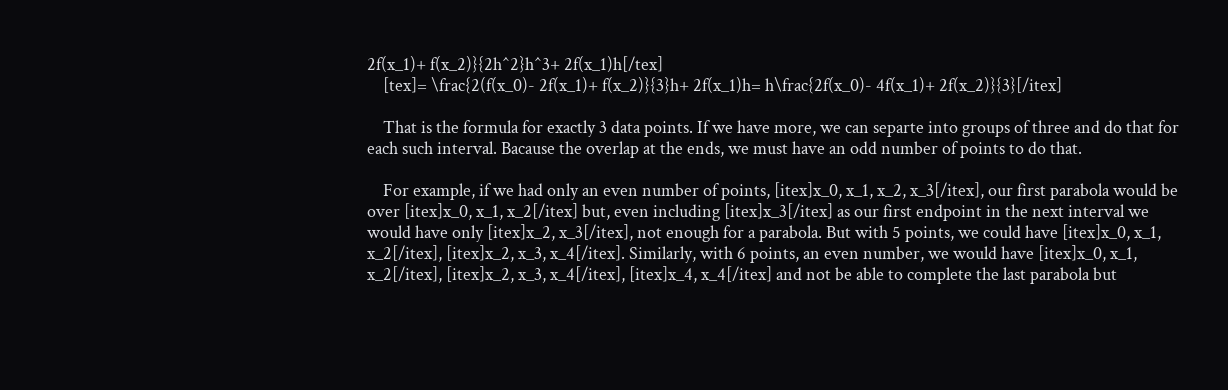2f(x_1)+ f(x_2)}{2h^2}h^3+ 2f(x_1)h[/tex]
    [tex]= \frac{2(f(x_0)- 2f(x_1)+ f(x_2)}{3}h+ 2f(x_1)h= h\frac{2f(x_0)- 4f(x_1)+ 2f(x_2)}{3}[/itex]

    That is the formula for exactly 3 data points. If we have more, we can separte into groups of three and do that for each such interval. Bacause the overlap at the ends, we must have an odd number of points to do that.

    For example, if we had only an even number of points, [itex]x_0, x_1, x_2, x_3[/itex], our first parabola would be over [itex]x_0, x_1, x_2[/itex] but, even including [itex]x_3[/itex] as our first endpoint in the next interval we would have only [itex]x_2, x_3[/itex], not enough for a parabola. But with 5 points, we could have [itex]x_0, x_1, x_2[/itex], [itex]x_2, x_3, x_4[/itex]. Similarly, with 6 points, an even number, we would have [itex]x_0, x_1, x_2[/itex], [itex]x_2, x_3, x_4[/itex], [itex]x_4, x_4[/itex] and not be able to complete the last parabola but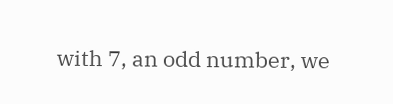with 7, an odd number, we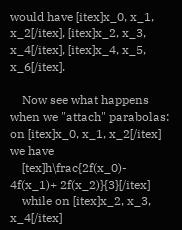would have [itex]x_0, x_1, x_2[/itex], [itex]x_2, x_3, x_4[/itex], [itex]x_4, x_5, x_6[/itex].

    Now see what happens when we "attach" parabolas: on [itex]x_0, x_1, x_2[/itex] we have
    [tex]h\frac{2f(x_0)- 4f(x_1)+ 2f(x_2)}{3}[/itex]
    while on [itex]x_2, x_3, x_4[/itex]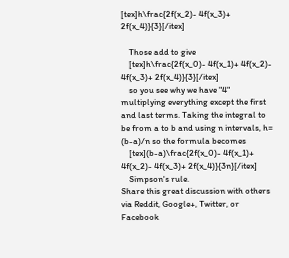[tex]h\frac{2f(x_2)- 4f(x_3)+ 2f(x_4)}{3}[/itex]

    Those add to give
    [tex]h\frac{2f(x_0)- 4f(x_1)+ 4f(x_2)- 4f(x_3)+ 2f(x_4)}{3}[/itex]
    so you see why we have "4" multiplying everything except the first and last terms. Taking the integral to be from a to b and using n intervals, h= (b-a)/n so the formula becomes
    [tex](b-a)\frac{2f(x_0)- 4f(x_1)+ 4f(x_2)- 4f(x_3)+ 2f(x_4)}{3n}[/itex]
    Simpson's rule.
Share this great discussion with others via Reddit, Google+, Twitter, or Facebook